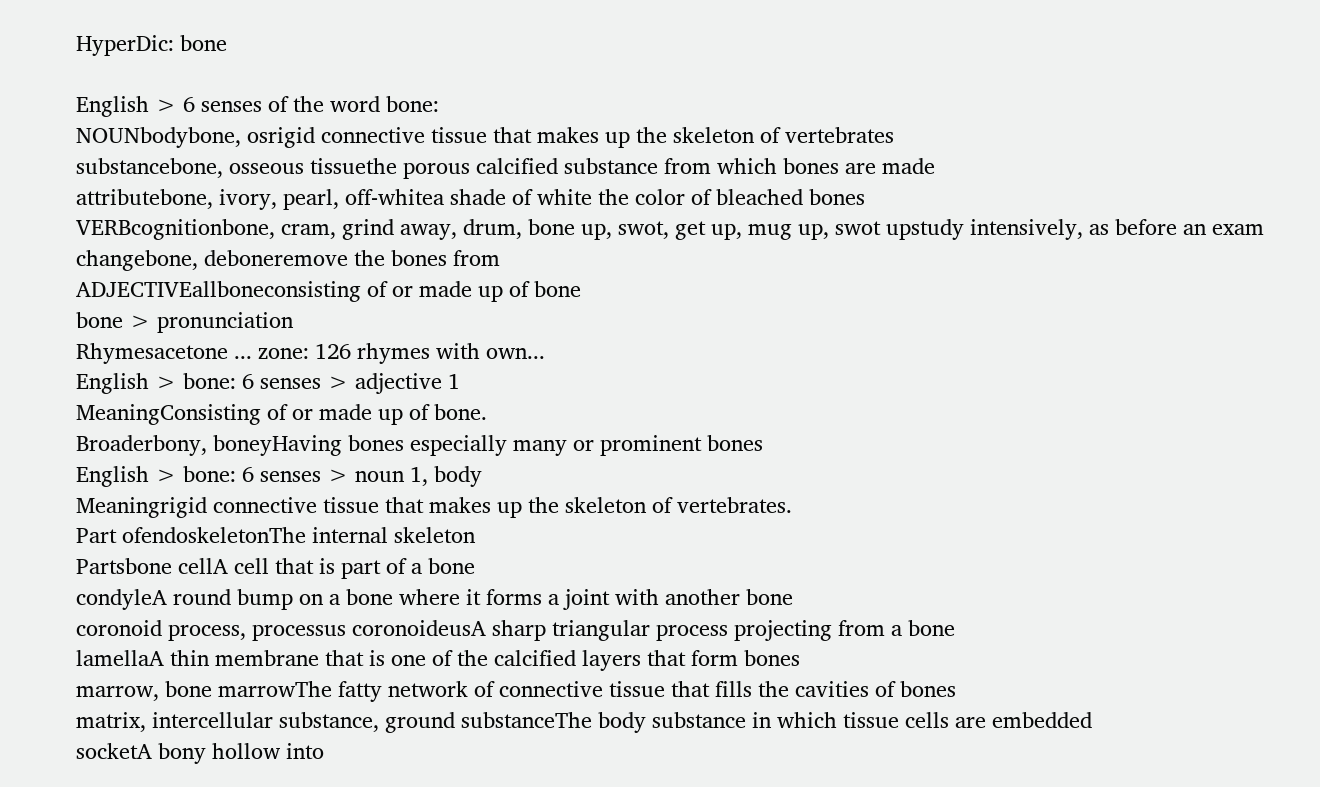HyperDic: bone

English > 6 senses of the word bone:
NOUNbodybone, osrigid connective tissue that makes up the skeleton of vertebrates
substancebone, osseous tissuethe porous calcified substance from which bones are made
attributebone, ivory, pearl, off-whitea shade of white the color of bleached bones
VERBcognitionbone, cram, grind away, drum, bone up, swot, get up, mug up, swot upstudy intensively, as before an exam
changebone, deboneremove the bones from
ADJECTIVEallboneconsisting of or made up of bone
bone > pronunciation
Rhymesacetone ... zone: 126 rhymes with own...
English > bone: 6 senses > adjective 1
MeaningConsisting of or made up of bone.
Broaderbony, boneyHaving bones especially many or prominent bones
English > bone: 6 senses > noun 1, body
Meaningrigid connective tissue that makes up the skeleton of vertebrates.
Part ofendoskeletonThe internal skeleton
Partsbone cellA cell that is part of a bone
condyleA round bump on a bone where it forms a joint with another bone
coronoid process, processus coronoideusA sharp triangular process projecting from a bone
lamellaA thin membrane that is one of the calcified layers that form bones
marrow, bone marrowThe fatty network of connective tissue that fills the cavities of bones
matrix, intercellular substance, ground substanceThe body substance in which tissue cells are embedded
socketA bony hollow into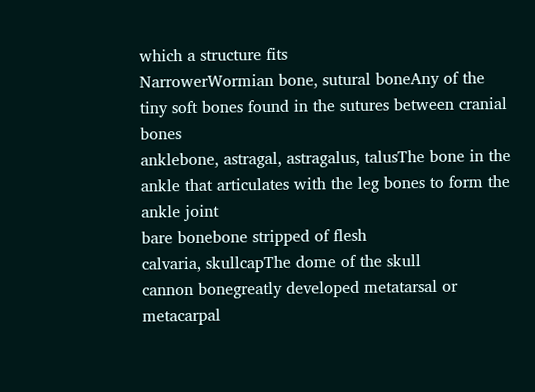which a structure fits
NarrowerWormian bone, sutural boneAny of the tiny soft bones found in the sutures between cranial bones
anklebone, astragal, astragalus, talusThe bone in the ankle that articulates with the leg bones to form the ankle joint
bare bonebone stripped of flesh
calvaria, skullcapThe dome of the skull
cannon bonegreatly developed metatarsal or metacarpal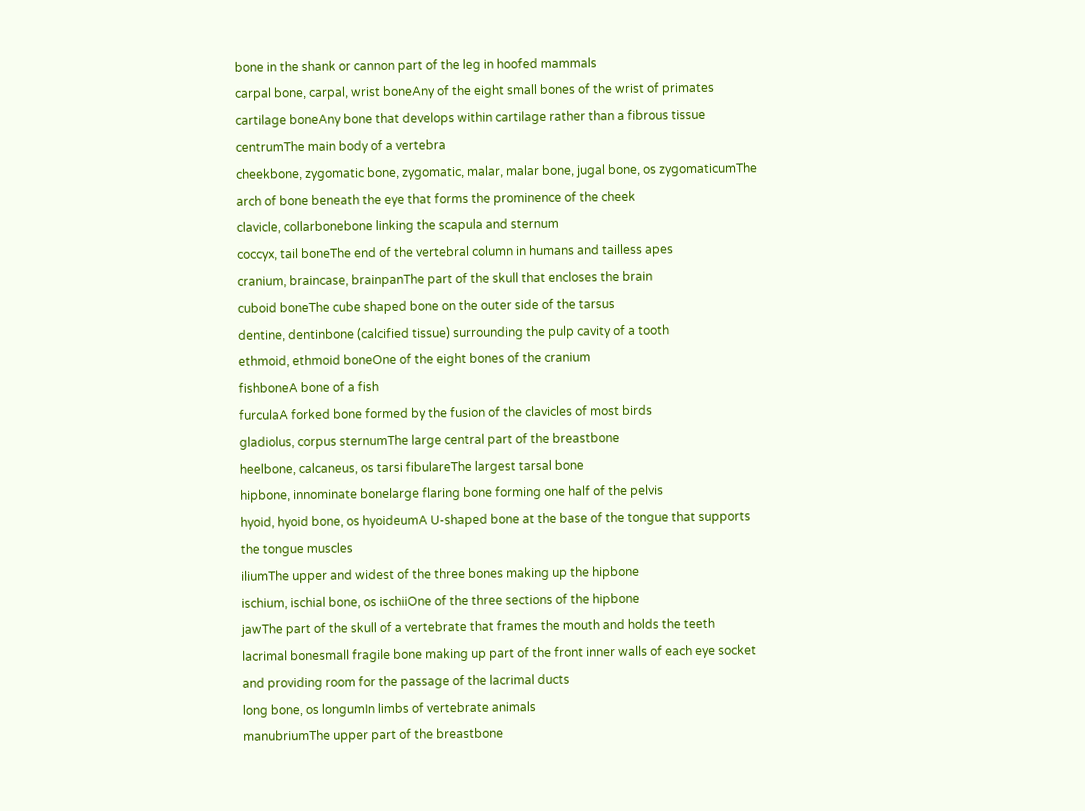bone in the shank or cannon part of the leg in hoofed mammals
carpal bone, carpal, wrist boneAny of the eight small bones of the wrist of primates
cartilage boneAny bone that develops within cartilage rather than a fibrous tissue
centrumThe main body of a vertebra
cheekbone, zygomatic bone, zygomatic, malar, malar bone, jugal bone, os zygomaticumThe arch of bone beneath the eye that forms the prominence of the cheek
clavicle, collarbonebone linking the scapula and sternum
coccyx, tail boneThe end of the vertebral column in humans and tailless apes
cranium, braincase, brainpanThe part of the skull that encloses the brain
cuboid boneThe cube shaped bone on the outer side of the tarsus
dentine, dentinbone (calcified tissue) surrounding the pulp cavity of a tooth
ethmoid, ethmoid boneOne of the eight bones of the cranium
fishboneA bone of a fish
furculaA forked bone formed by the fusion of the clavicles of most birds
gladiolus, corpus sternumThe large central part of the breastbone
heelbone, calcaneus, os tarsi fibulareThe largest tarsal bone
hipbone, innominate bonelarge flaring bone forming one half of the pelvis
hyoid, hyoid bone, os hyoideumA U-shaped bone at the base of the tongue that supports the tongue muscles
iliumThe upper and widest of the three bones making up the hipbone
ischium, ischial bone, os ischiiOne of the three sections of the hipbone
jawThe part of the skull of a vertebrate that frames the mouth and holds the teeth
lacrimal bonesmall fragile bone making up part of the front inner walls of each eye socket and providing room for the passage of the lacrimal ducts
long bone, os longumIn limbs of vertebrate animals
manubriumThe upper part of the breastbone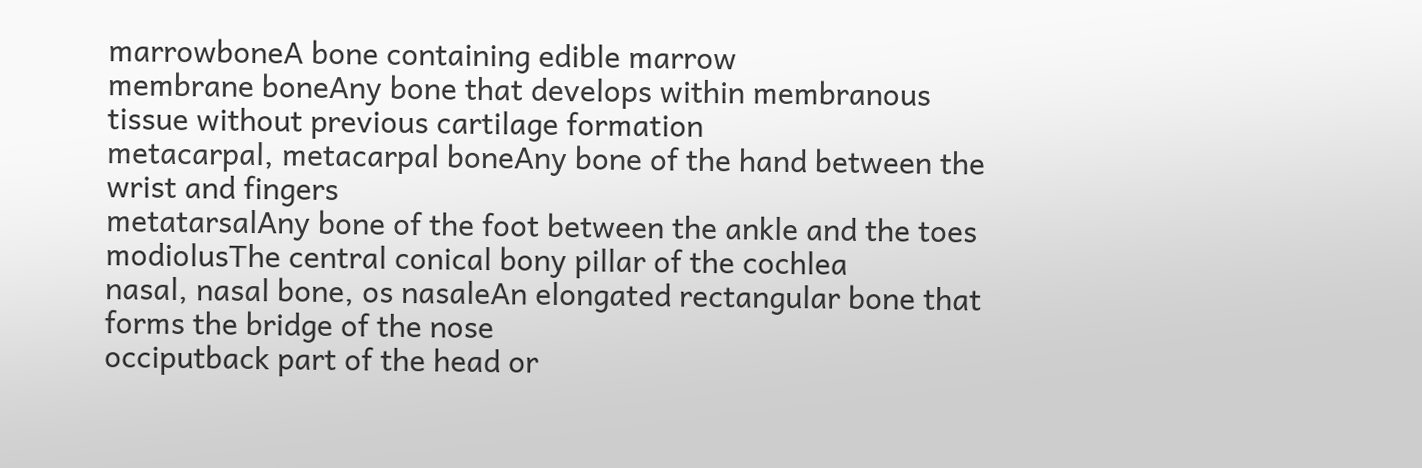marrowboneA bone containing edible marrow
membrane boneAny bone that develops within membranous tissue without previous cartilage formation
metacarpal, metacarpal boneAny bone of the hand between the wrist and fingers
metatarsalAny bone of the foot between the ankle and the toes
modiolusThe central conical bony pillar of the cochlea
nasal, nasal bone, os nasaleAn elongated rectangular bone that forms the bridge of the nose
occiputback part of the head or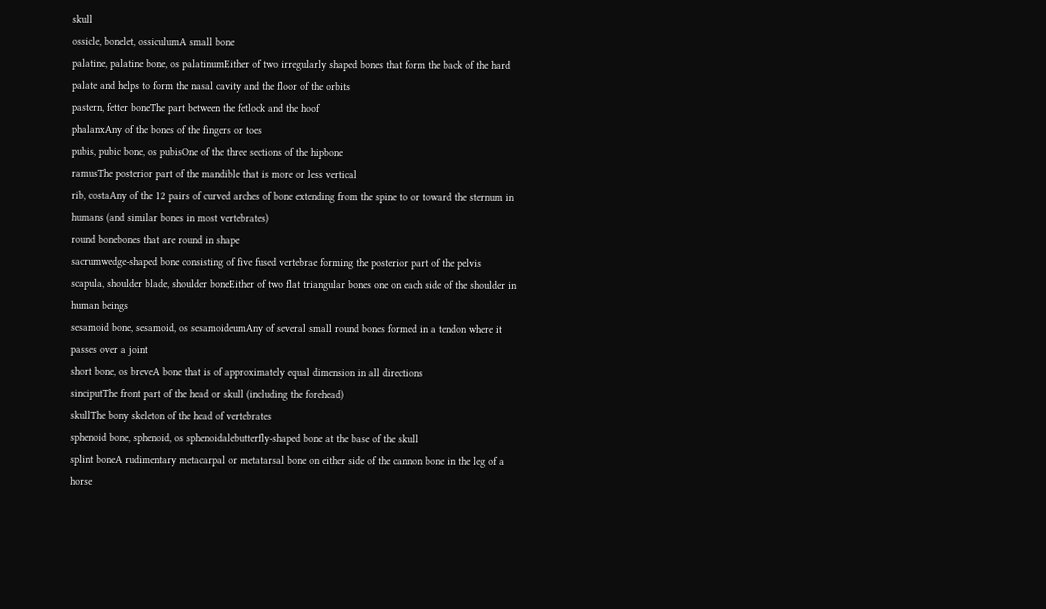skull
ossicle, bonelet, ossiculumA small bone
palatine, palatine bone, os palatinumEither of two irregularly shaped bones that form the back of the hard palate and helps to form the nasal cavity and the floor of the orbits
pastern, fetter boneThe part between the fetlock and the hoof
phalanxAny of the bones of the fingers or toes
pubis, pubic bone, os pubisOne of the three sections of the hipbone
ramusThe posterior part of the mandible that is more or less vertical
rib, costaAny of the 12 pairs of curved arches of bone extending from the spine to or toward the sternum in humans (and similar bones in most vertebrates)
round bonebones that are round in shape
sacrumwedge-shaped bone consisting of five fused vertebrae forming the posterior part of the pelvis
scapula, shoulder blade, shoulder boneEither of two flat triangular bones one on each side of the shoulder in human beings
sesamoid bone, sesamoid, os sesamoideumAny of several small round bones formed in a tendon where it passes over a joint
short bone, os breveA bone that is of approximately equal dimension in all directions
sinciputThe front part of the head or skull (including the forehead)
skullThe bony skeleton of the head of vertebrates
sphenoid bone, sphenoid, os sphenoidalebutterfly-shaped bone at the base of the skull
splint boneA rudimentary metacarpal or metatarsal bone on either side of the cannon bone in the leg of a horse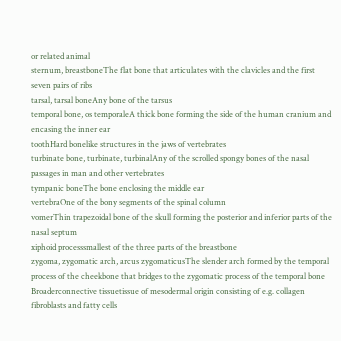or related animal
sternum, breastboneThe flat bone that articulates with the clavicles and the first seven pairs of ribs
tarsal, tarsal boneAny bone of the tarsus
temporal bone, os temporaleA thick bone forming the side of the human cranium and encasing the inner ear
toothHard bonelike structures in the jaws of vertebrates
turbinate bone, turbinate, turbinalAny of the scrolled spongy bones of the nasal passages in man and other vertebrates
tympanic boneThe bone enclosing the middle ear
vertebraOne of the bony segments of the spinal column
vomerThin trapezoidal bone of the skull forming the posterior and inferior parts of the nasal septum
xiphoid processsmallest of the three parts of the breastbone
zygoma, zygomatic arch, arcus zygomaticusThe slender arch formed by the temporal process of the cheekbone that bridges to the zygomatic process of the temporal bone
Broaderconnective tissuetissue of mesodermal origin consisting of e.g. collagen fibroblasts and fatty cells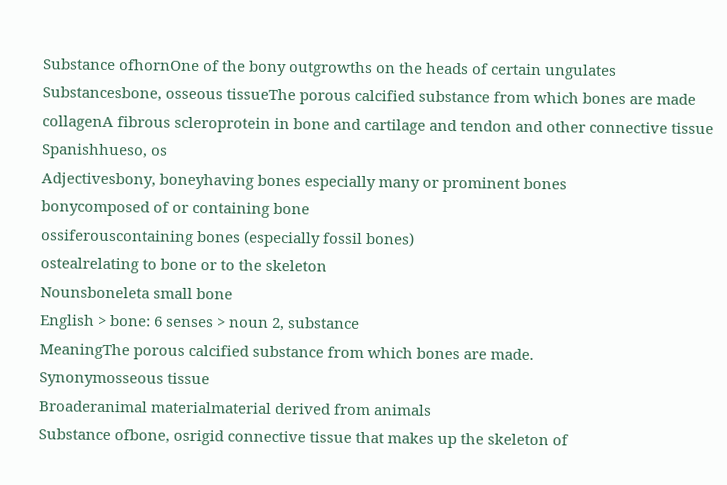Substance ofhornOne of the bony outgrowths on the heads of certain ungulates
Substancesbone, osseous tissueThe porous calcified substance from which bones are made
collagenA fibrous scleroprotein in bone and cartilage and tendon and other connective tissue
Spanishhueso, os
Adjectivesbony, boneyhaving bones especially many or prominent bones
bonycomposed of or containing bone
ossiferouscontaining bones (especially fossil bones)
ostealrelating to bone or to the skeleton
Nounsboneleta small bone
English > bone: 6 senses > noun 2, substance
MeaningThe porous calcified substance from which bones are made.
Synonymosseous tissue
Broaderanimal materialmaterial derived from animals
Substance ofbone, osrigid connective tissue that makes up the skeleton of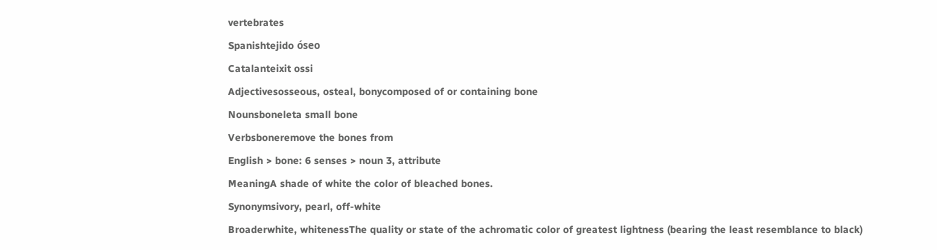vertebrates
Spanishtejido óseo
Catalanteixit ossi
Adjectivesosseous, osteal, bonycomposed of or containing bone
Nounsboneleta small bone
Verbsboneremove the bones from
English > bone: 6 senses > noun 3, attribute
MeaningA shade of white the color of bleached bones.
Synonymsivory, pearl, off-white
Broaderwhite, whitenessThe quality or state of the achromatic color of greatest lightness (bearing the least resemblance to black)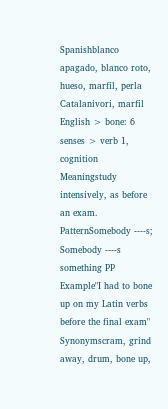Spanishblanco apagado, blanco roto, hueso, marfil, perla
Catalanivori, marfil
English > bone: 6 senses > verb 1, cognition
Meaningstudy intensively, as before an exam.
PatternSomebody ----s; Somebody ----s something PP
Example"I had to bone up on my Latin verbs before the final exam"
Synonymscram, grind away, drum, bone up,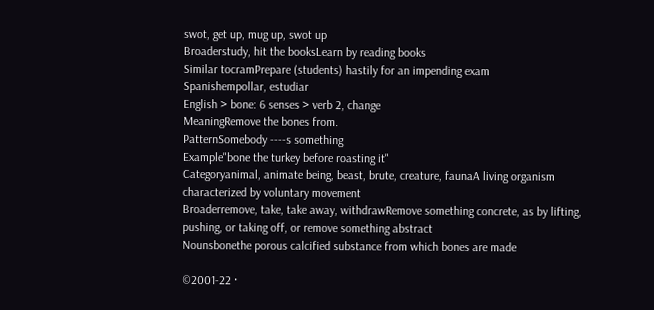swot, get up, mug up, swot up
Broaderstudy, hit the booksLearn by reading books
Similar tocramPrepare (students) hastily for an impending exam
Spanishempollar, estudiar
English > bone: 6 senses > verb 2, change
MeaningRemove the bones from.
PatternSomebody ----s something
Example"bone the turkey before roasting it"
Categoryanimal, animate being, beast, brute, creature, faunaA living organism characterized by voluntary movement
Broaderremove, take, take away, withdrawRemove something concrete, as by lifting, pushing, or taking off, or remove something abstract
Nounsbonethe porous calcified substance from which bones are made

©2001-22 ·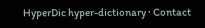HyperDic hyper-dictionary · Contact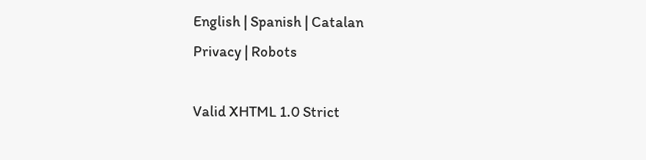English | Spanish | Catalan
Privacy | Robots

Valid XHTML 1.0 Strict